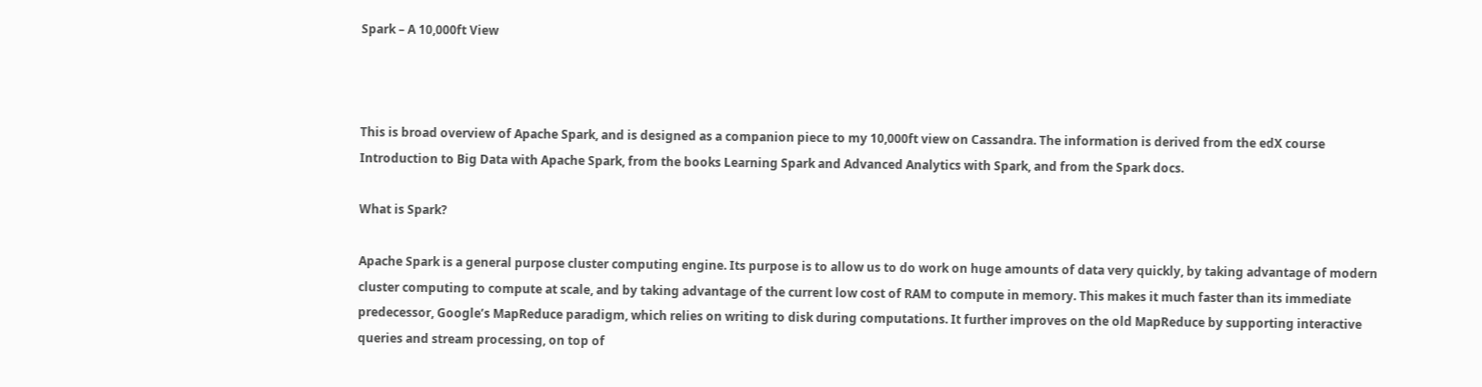Spark – A 10,000ft View



This is broad overview of Apache Spark, and is designed as a companion piece to my 10,000ft view on Cassandra. The information is derived from the edX course Introduction to Big Data with Apache Spark, from the books Learning Spark and Advanced Analytics with Spark, and from the Spark docs.

What is Spark?

Apache Spark is a general purpose cluster computing engine. Its purpose is to allow us to do work on huge amounts of data very quickly, by taking advantage of modern cluster computing to compute at scale, and by taking advantage of the current low cost of RAM to compute in memory. This makes it much faster than its immediate predecessor, Google’s MapReduce paradigm, which relies on writing to disk during computations. It further improves on the old MapReduce by supporting interactive queries and stream processing, on top of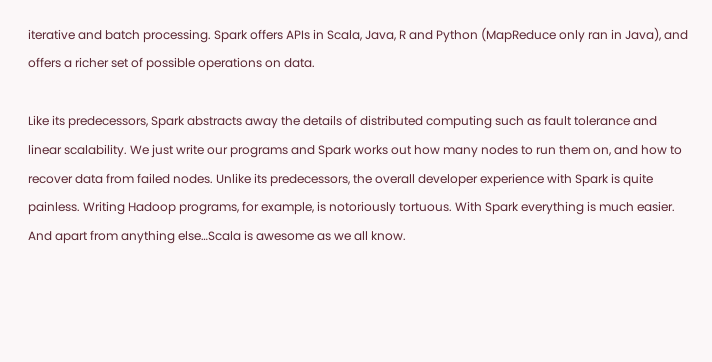iterative and batch processing. Spark offers APIs in Scala, Java, R and Python (MapReduce only ran in Java), and offers a richer set of possible operations on data.

Like its predecessors, Spark abstracts away the details of distributed computing such as fault tolerance and linear scalability. We just write our programs and Spark works out how many nodes to run them on, and how to recover data from failed nodes. Unlike its predecessors, the overall developer experience with Spark is quite painless. Writing Hadoop programs, for example, is notoriously tortuous. With Spark everything is much easier. And apart from anything else…Scala is awesome as we all know.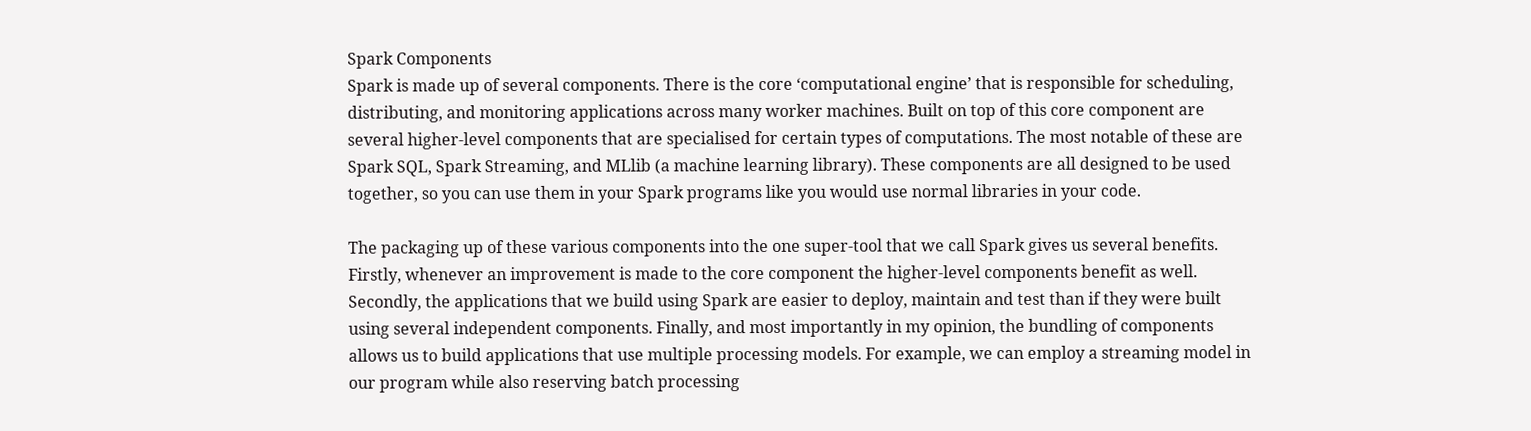Spark Components
Spark is made up of several components. There is the core ‘computational engine’ that is responsible for scheduling, distributing, and monitoring applications across many worker machines. Built on top of this core component are several higher-level components that are specialised for certain types of computations. The most notable of these are Spark SQL, Spark Streaming, and MLlib (a machine learning library). These components are all designed to be used together, so you can use them in your Spark programs like you would use normal libraries in your code.

The packaging up of these various components into the one super-tool that we call Spark gives us several benefits. Firstly, whenever an improvement is made to the core component the higher-level components benefit as well. Secondly, the applications that we build using Spark are easier to deploy, maintain and test than if they were built using several independent components. Finally, and most importantly in my opinion, the bundling of components allows us to build applications that use multiple processing models. For example, we can employ a streaming model in our program while also reserving batch processing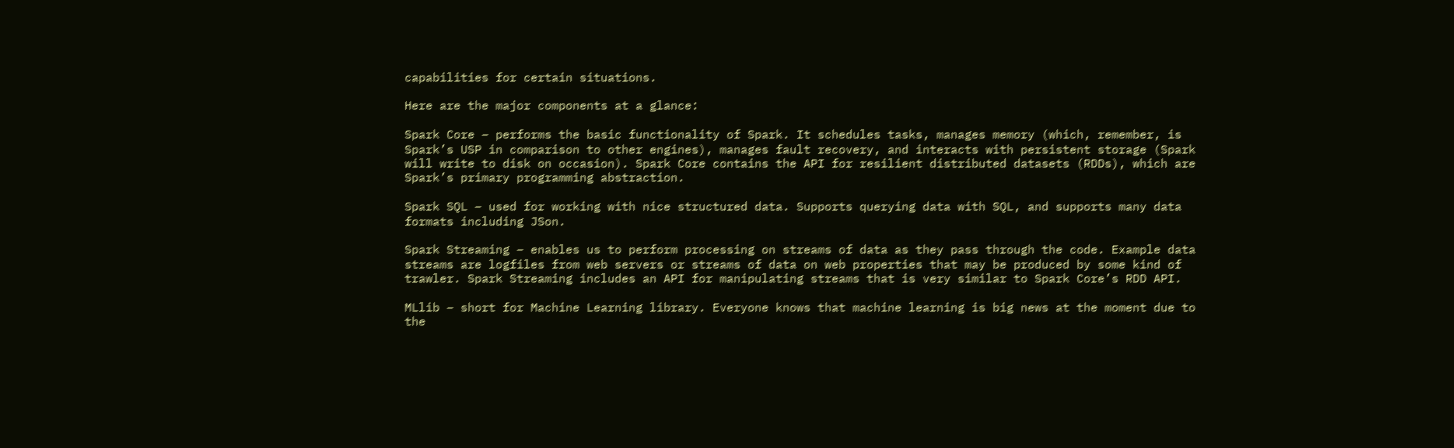capabilities for certain situations.

Here are the major components at a glance:

Spark Core – performs the basic functionality of Spark. It schedules tasks, manages memory (which, remember, is Spark’s USP in comparison to other engines), manages fault recovery, and interacts with persistent storage (Spark will write to disk on occasion). Spark Core contains the API for resilient distributed datasets (RDDs), which are Spark’s primary programming abstraction.

Spark SQL – used for working with nice structured data. Supports querying data with SQL, and supports many data formats including JSon.

Spark Streaming – enables us to perform processing on streams of data as they pass through the code. Example data streams are logfiles from web servers or streams of data on web properties that may be produced by some kind of trawler. Spark Streaming includes an API for manipulating streams that is very similar to Spark Core’s RDD API.

MLlib – short for Machine Learning library. Everyone knows that machine learning is big news at the moment due to the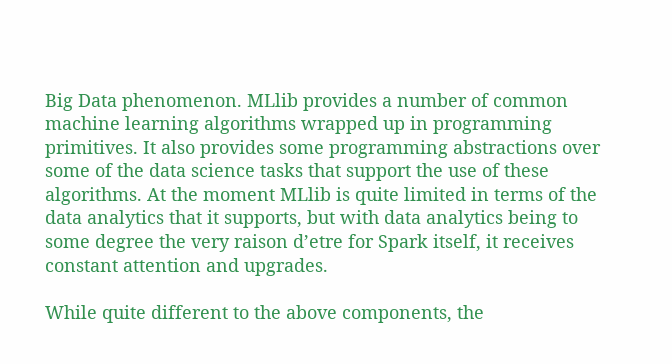Big Data phenomenon. MLlib provides a number of common machine learning algorithms wrapped up in programming primitives. It also provides some programming abstractions over some of the data science tasks that support the use of these algorithms. At the moment MLlib is quite limited in terms of the data analytics that it supports, but with data analytics being to some degree the very raison d’etre for Spark itself, it receives constant attention and upgrades.

While quite different to the above components, the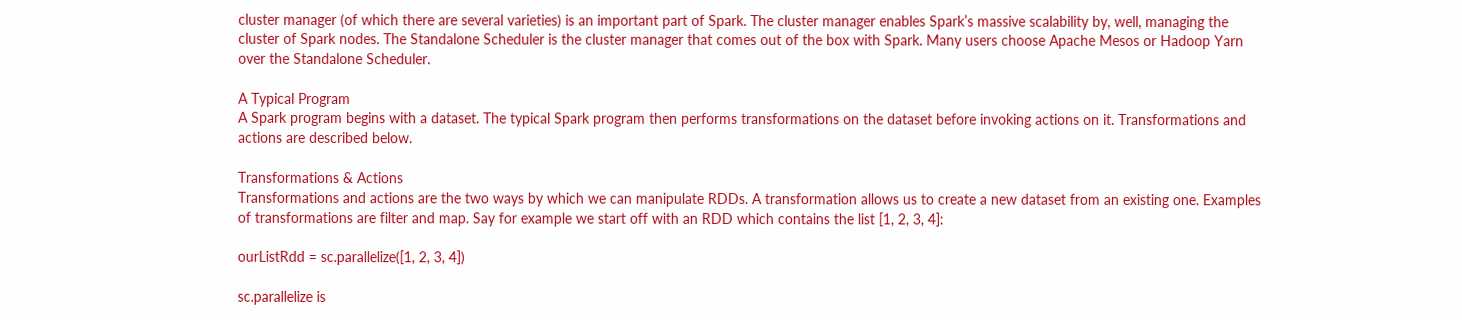cluster manager (of which there are several varieties) is an important part of Spark. The cluster manager enables Spark’s massive scalability by, well, managing the cluster of Spark nodes. The Standalone Scheduler is the cluster manager that comes out of the box with Spark. Many users choose Apache Mesos or Hadoop Yarn over the Standalone Scheduler.

A Typical Program
A Spark program begins with a dataset. The typical Spark program then performs transformations on the dataset before invoking actions on it. Transformations and actions are described below.

Transformations & Actions
Transformations and actions are the two ways by which we can manipulate RDDs. A transformation allows us to create a new dataset from an existing one. Examples of transformations are filter and map. Say for example we start off with an RDD which contains the list [1, 2, 3, 4]:

ourListRdd = sc.parallelize([1, 2, 3, 4])

sc.parallelize is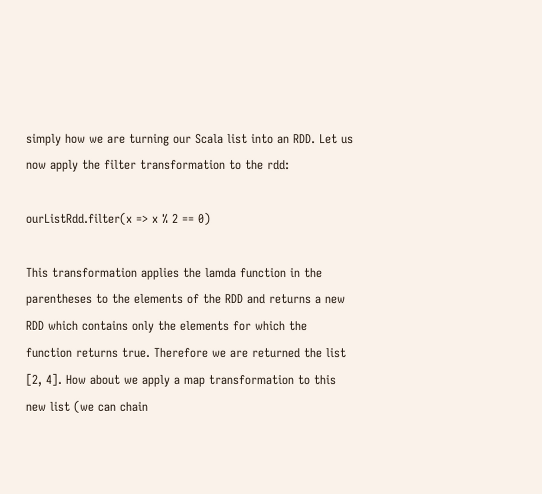simply how we are turning our Scala list into an RDD. Let us now apply the filter transformation to the rdd:

ourListRdd.filter(x => x % 2 == 0)

This transformation applies the lamda function in the parentheses to the elements of the RDD and returns a new RDD which contains only the elements for which the function returns true. Therefore we are returned the list [2, 4]. How about we apply a map transformation to this new list (we can chain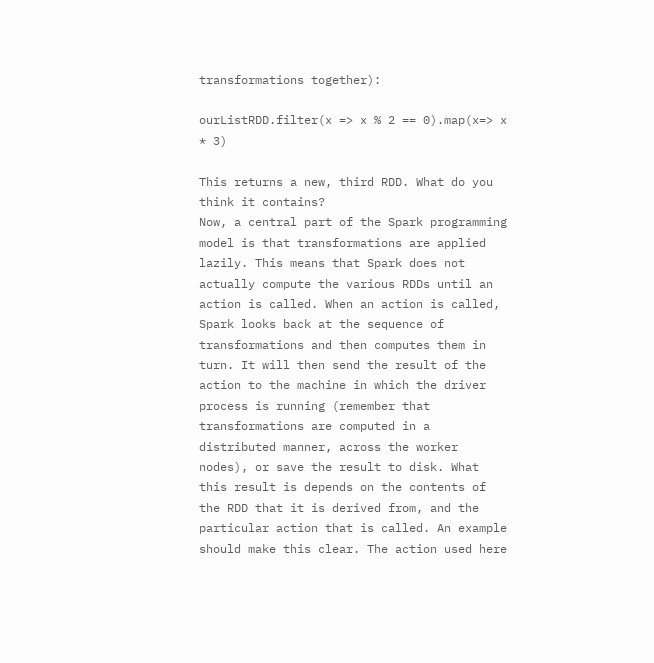transformations together):

ourListRDD.filter(x => x % 2 == 0).map(x=> x * 3)

This returns a new, third RDD. What do you think it contains?
Now, a central part of the Spark programming model is that transformations are applied lazily. This means that Spark does not actually compute the various RDDs until an action is called. When an action is called, Spark looks back at the sequence of transformations and then computes them in turn. It will then send the result of the action to the machine in which the driver process is running (remember that transformations are computed in a distributed manner, across the worker nodes), or save the result to disk. What this result is depends on the contents of the RDD that it is derived from, and the particular action that is called. An example should make this clear. The action used here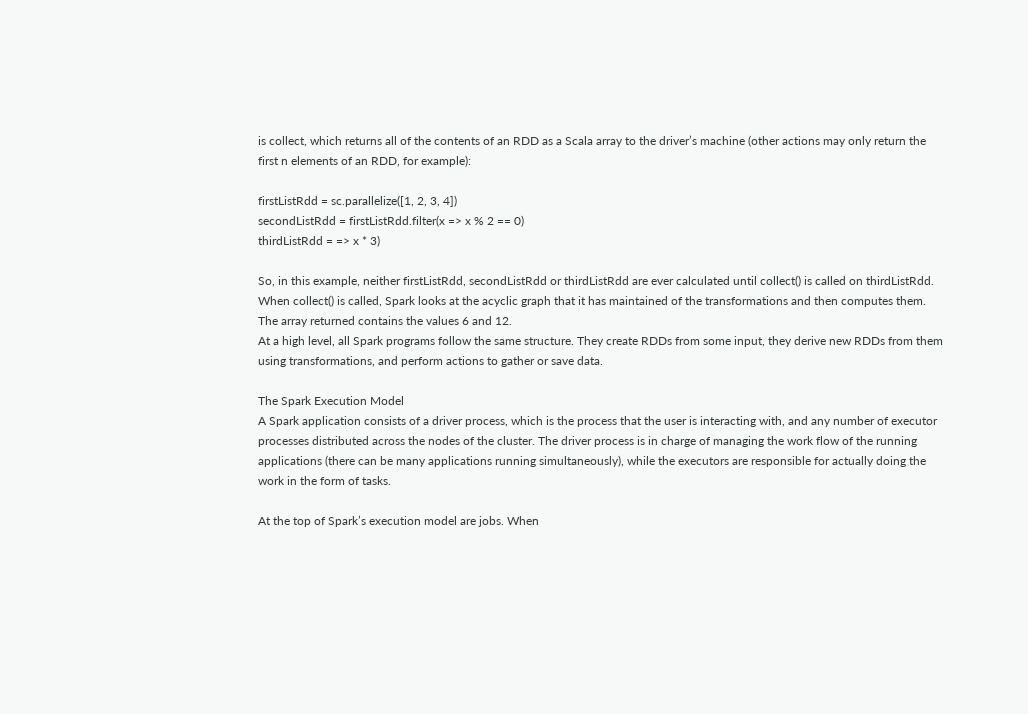is collect, which returns all of the contents of an RDD as a Scala array to the driver’s machine (other actions may only return the first n elements of an RDD, for example):

firstListRdd = sc.parallelize([1, 2, 3, 4])
secondListRdd = firstListRdd.filter(x => x % 2 == 0)
thirdListRdd = => x * 3)

So, in this example, neither firstListRdd, secondListRdd or thirdListRdd are ever calculated until collect() is called on thirdListRdd. When collect() is called, Spark looks at the acyclic graph that it has maintained of the transformations and then computes them. The array returned contains the values 6 and 12.
At a high level, all Spark programs follow the same structure. They create RDDs from some input, they derive new RDDs from them using transformations, and perform actions to gather or save data.

The Spark Execution Model
A Spark application consists of a driver process, which is the process that the user is interacting with, and any number of executor processes distributed across the nodes of the cluster. The driver process is in charge of managing the work flow of the running applications (there can be many applications running simultaneously), while the executors are responsible for actually doing the work in the form of tasks.

At the top of Spark’s execution model are jobs. When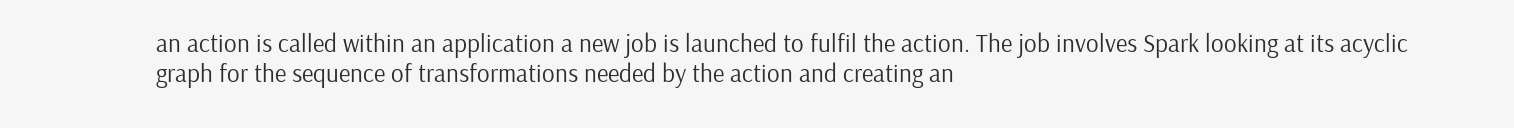an action is called within an application a new job is launched to fulfil the action. The job involves Spark looking at its acyclic graph for the sequence of transformations needed by the action and creating an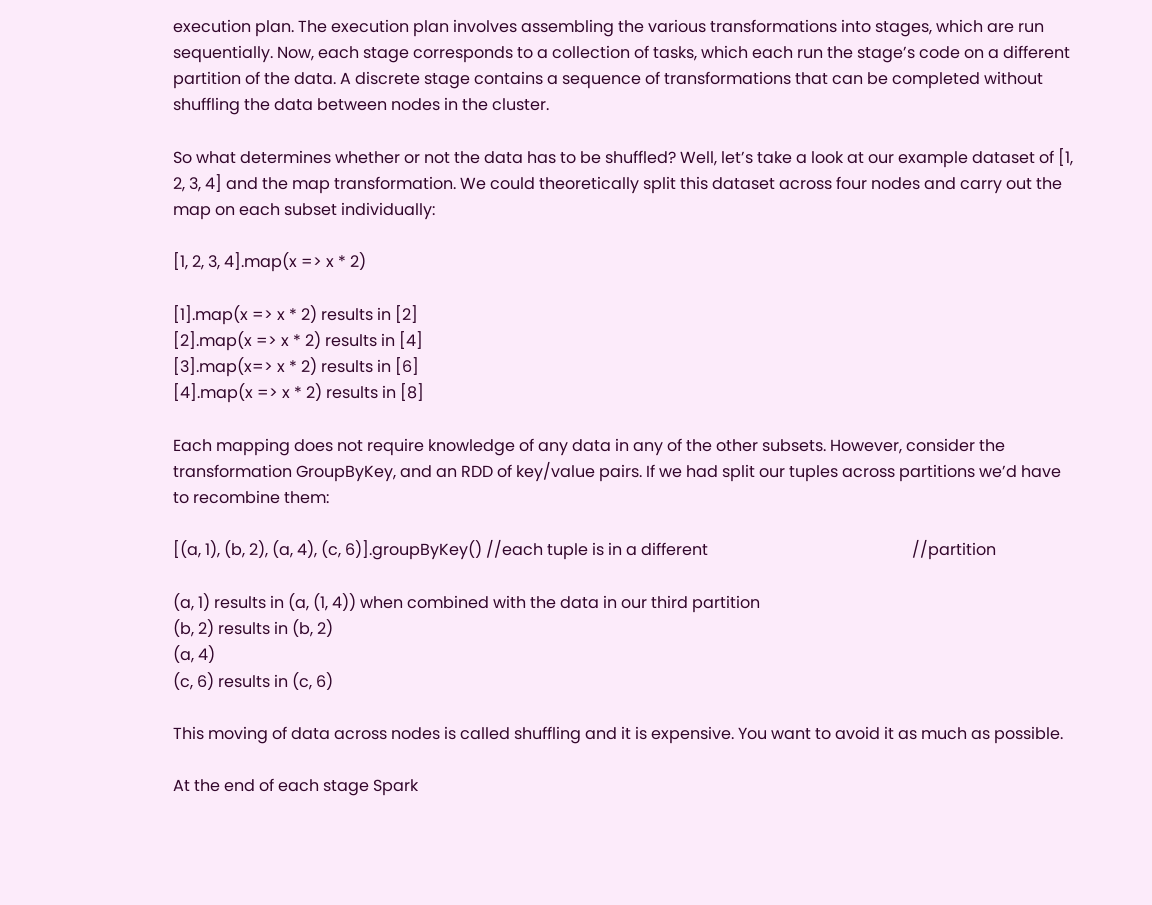execution plan. The execution plan involves assembling the various transformations into stages, which are run sequentially. Now, each stage corresponds to a collection of tasks, which each run the stage’s code on a different partition of the data. A discrete stage contains a sequence of transformations that can be completed without shuffling the data between nodes in the cluster.

So what determines whether or not the data has to be shuffled? Well, let’s take a look at our example dataset of [1, 2, 3, 4] and the map transformation. We could theoretically split this dataset across four nodes and carry out the map on each subset individually:

[1, 2, 3, 4].map(x => x * 2)

[1].map(x => x * 2) results in [2]
[2].map(x => x * 2) results in [4]
[3].map(x=> x * 2) results in [6]
[4].map(x => x * 2) results in [8]

Each mapping does not require knowledge of any data in any of the other subsets. However, consider the transformation GroupByKey, and an RDD of key/value pairs. If we had split our tuples across partitions we’d have to recombine them:

[(a, 1), (b, 2), (a, 4), (c, 6)].groupByKey() //each tuple is in a different                                                   //partition

(a, 1) results in (a, (1, 4)) when combined with the data in our third partition
(b, 2) results in (b, 2)
(a, 4)
(c, 6) results in (c, 6)

This moving of data across nodes is called shuffling and it is expensive. You want to avoid it as much as possible.

At the end of each stage Spark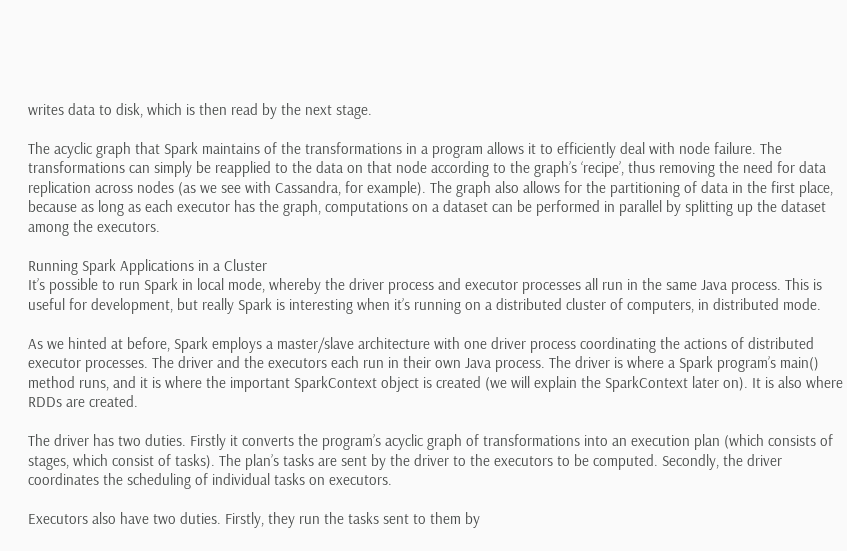writes data to disk, which is then read by the next stage.

The acyclic graph that Spark maintains of the transformations in a program allows it to efficiently deal with node failure. The transformations can simply be reapplied to the data on that node according to the graph’s ‘recipe’, thus removing the need for data replication across nodes (as we see with Cassandra, for example). The graph also allows for the partitioning of data in the first place, because as long as each executor has the graph, computations on a dataset can be performed in parallel by splitting up the dataset among the executors.

Running Spark Applications in a Cluster
It’s possible to run Spark in local mode, whereby the driver process and executor processes all run in the same Java process. This is useful for development, but really Spark is interesting when it’s running on a distributed cluster of computers, in distributed mode.

As we hinted at before, Spark employs a master/slave architecture with one driver process coordinating the actions of distributed executor processes. The driver and the executors each run in their own Java process. The driver is where a Spark program’s main() method runs, and it is where the important SparkContext object is created (we will explain the SparkContext later on). It is also where RDDs are created.

The driver has two duties. Firstly it converts the program’s acyclic graph of transformations into an execution plan (which consists of stages, which consist of tasks). The plan’s tasks are sent by the driver to the executors to be computed. Secondly, the driver coordinates the scheduling of individual tasks on executors.

Executors also have two duties. Firstly, they run the tasks sent to them by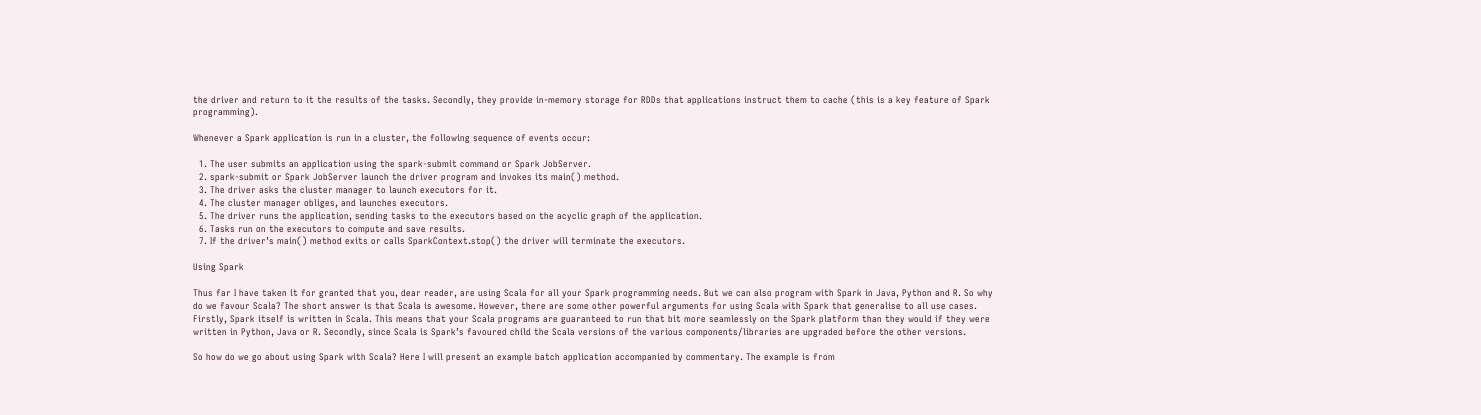the driver and return to it the results of the tasks. Secondly, they provide in-memory storage for RDDs that applications instruct them to cache (this is a key feature of Spark programming).

Whenever a Spark application is run in a cluster, the following sequence of events occur:

  1. The user submits an application using the spark-submit command or Spark JobServer.
  2. spark-submit or Spark JobServer launch the driver program and invokes its main() method.
  3. The driver asks the cluster manager to launch executors for it.
  4. The cluster manager obliges, and launches executors.
  5. The driver runs the application, sending tasks to the executors based on the acyclic graph of the application.
  6. Tasks run on the executors to compute and save results.
  7. If the driver’s main() method exits or calls SparkContext.stop() the driver will terminate the executors.

Using Spark

Thus far I have taken it for granted that you, dear reader, are using Scala for all your Spark programming needs. But we can also program with Spark in Java, Python and R. So why do we favour Scala? The short answer is that Scala is awesome. However, there are some other powerful arguments for using Scala with Spark that generalise to all use cases. Firstly, Spark itself is written in Scala. This means that your Scala programs are guaranteed to run that bit more seamlessly on the Spark platform than they would if they were written in Python, Java or R. Secondly, since Scala is Spark’s favoured child the Scala versions of the various components/libraries are upgraded before the other versions.

So how do we go about using Spark with Scala? Here I will present an example batch application accompanied by commentary. The example is from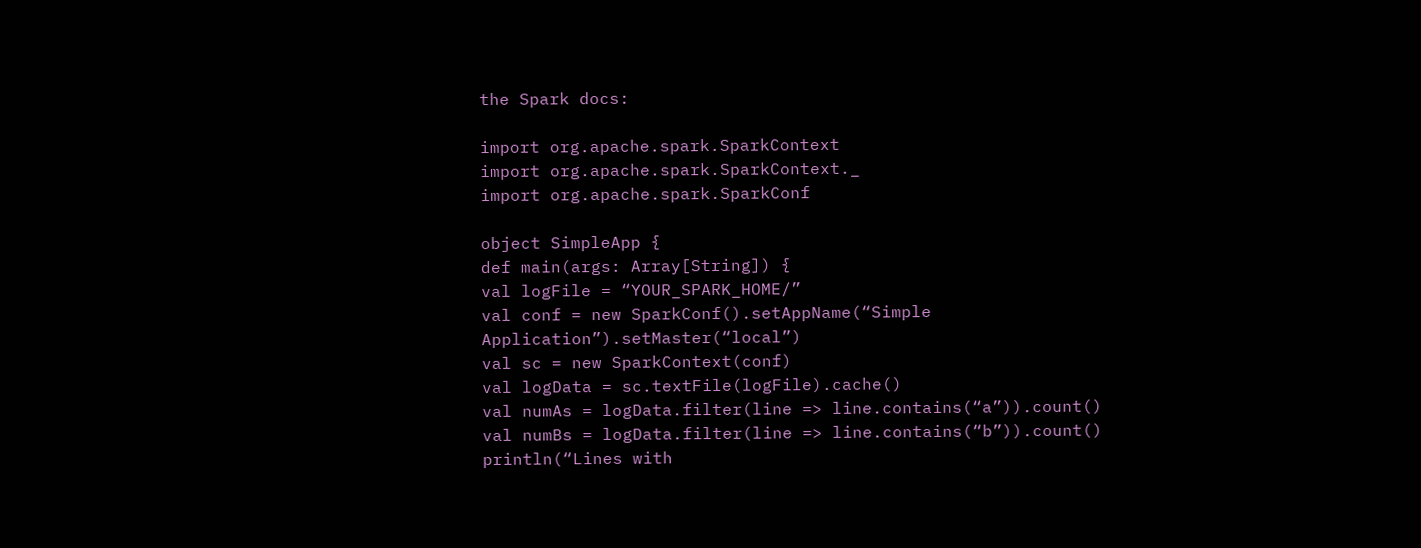the Spark docs:

import org.apache.spark.SparkContext
import org.apache.spark.SparkContext._
import org.apache.spark.SparkConf

object SimpleApp {
def main(args: Array[String]) {
val logFile = “YOUR_SPARK_HOME/”
val conf = new SparkConf().setAppName(“Simple Application”).setMaster(“local”)
val sc = new SparkContext(conf)
val logData = sc.textFile(logFile).cache()
val numAs = logData.filter(line => line.contains(“a”)).count()
val numBs = logData.filter(line => line.contains(“b”)).count()
println(“Lines with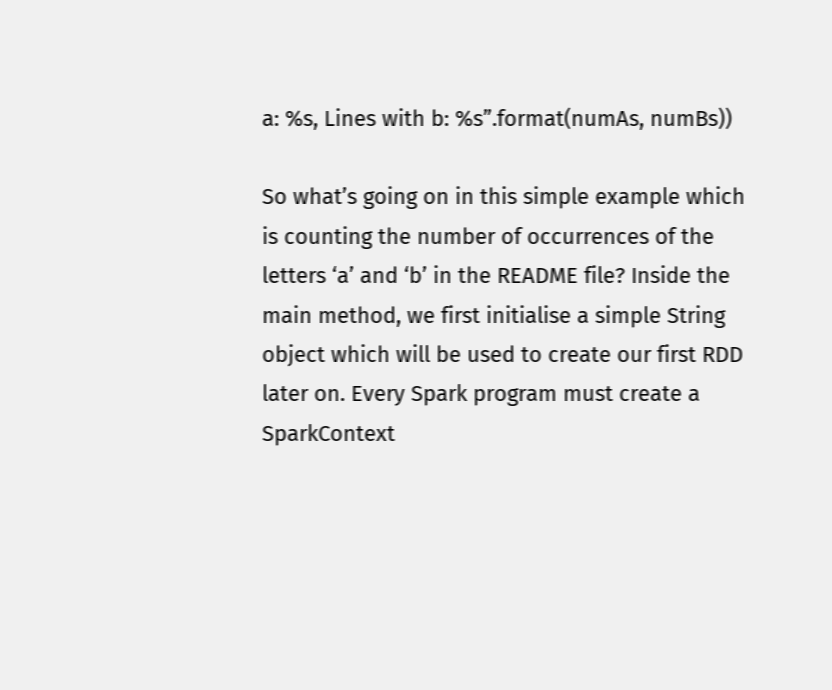a: %s, Lines with b: %s”.format(numAs, numBs))

So what’s going on in this simple example which is counting the number of occurrences of the letters ‘a’ and ‘b’ in the README file? Inside the main method, we first initialise a simple String object which will be used to create our first RDD later on. Every Spark program must create a SparkContext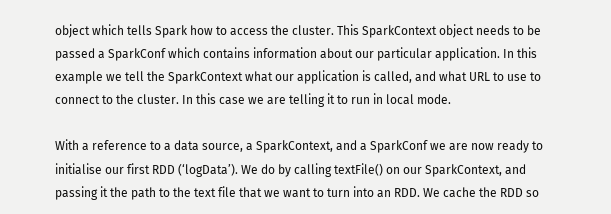object which tells Spark how to access the cluster. This SparkContext object needs to be passed a SparkConf which contains information about our particular application. In this example we tell the SparkContext what our application is called, and what URL to use to connect to the cluster. In this case we are telling it to run in local mode.

With a reference to a data source, a SparkContext, and a SparkConf we are now ready to initialise our first RDD (‘logData’). We do by calling textFile() on our SparkContext, and passing it the path to the text file that we want to turn into an RDD. We cache the RDD so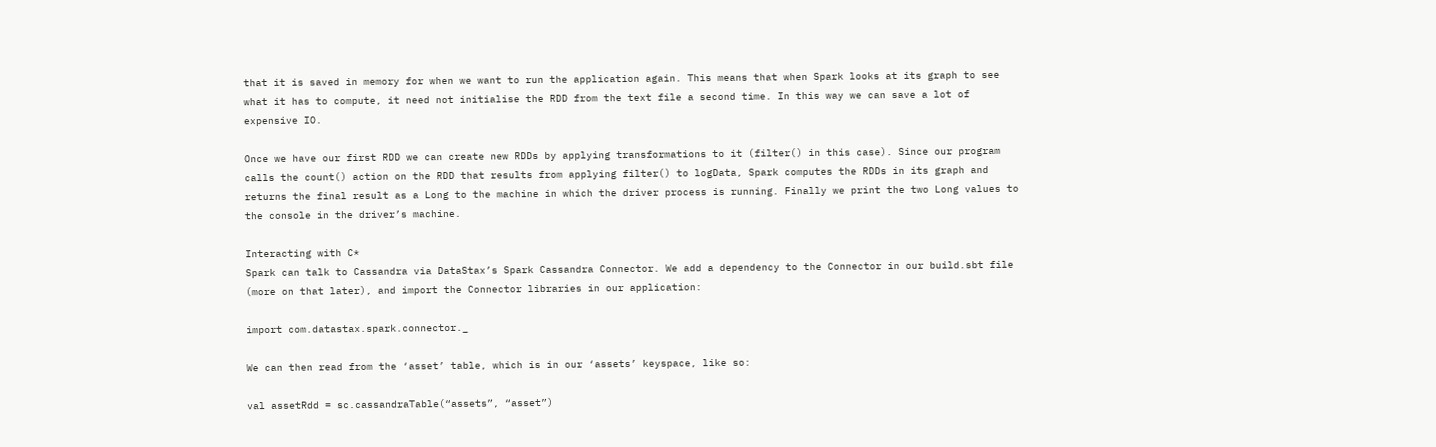that it is saved in memory for when we want to run the application again. This means that when Spark looks at its graph to see what it has to compute, it need not initialise the RDD from the text file a second time. In this way we can save a lot of expensive IO.

Once we have our first RDD we can create new RDDs by applying transformations to it (filter() in this case). Since our program calls the count() action on the RDD that results from applying filter() to logData, Spark computes the RDDs in its graph and returns the final result as a Long to the machine in which the driver process is running. Finally we print the two Long values to the console in the driver’s machine.

Interacting with C*
Spark can talk to Cassandra via DataStax’s Spark Cassandra Connector. We add a dependency to the Connector in our build.sbt file (more on that later), and import the Connector libraries in our application:

import com.datastax.spark.connector._

We can then read from the ‘asset’ table, which is in our ‘assets’ keyspace, like so:

val assetRdd = sc.cassandraTable(“assets”, “asset”)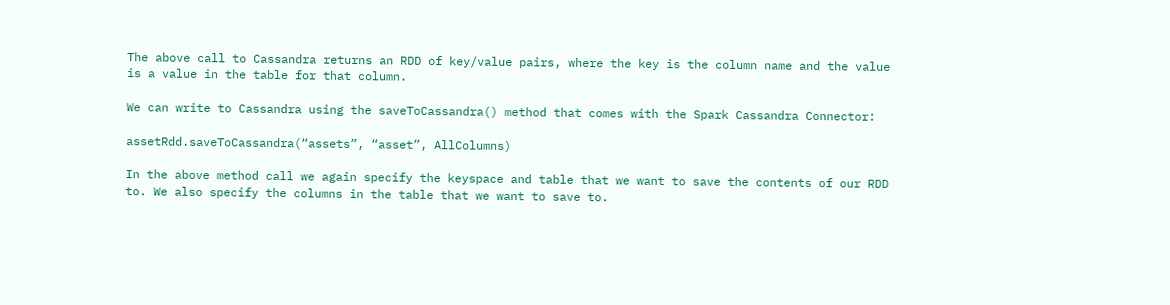The above call to Cassandra returns an RDD of key/value pairs, where the key is the column name and the value is a value in the table for that column.

We can write to Cassandra using the saveToCassandra() method that comes with the Spark Cassandra Connector:

assetRdd.saveToCassandra(“assets”, “asset”, AllColumns)

In the above method call we again specify the keyspace and table that we want to save the contents of our RDD to. We also specify the columns in the table that we want to save to.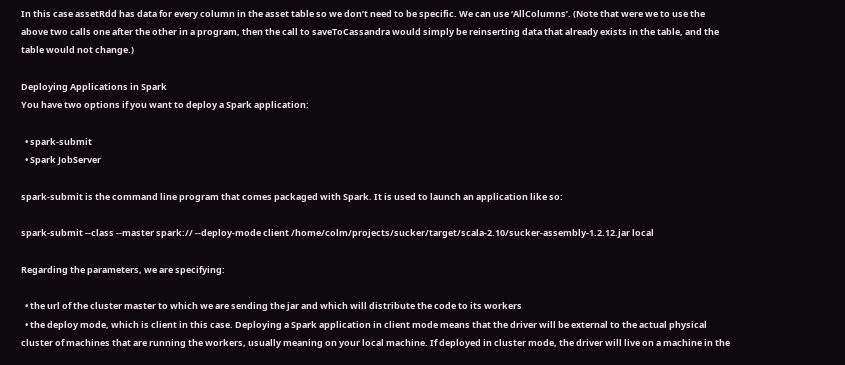In this case assetRdd has data for every column in the asset table so we don’t need to be specific. We can use ‘AllColumns’. (Note that were we to use the above two calls one after the other in a program, then the call to saveToCassandra would simply be reinserting data that already exists in the table, and the table would not change.)

Deploying Applications in Spark
You have two options if you want to deploy a Spark application:

  • spark-submit
  • Spark JobServer

spark-submit is the command line program that comes packaged with Spark. It is used to launch an application like so:

spark-submit --class --master spark:// --deploy-mode client /home/colm/projects/sucker/target/scala-2.10/sucker-assembly-1.2.12.jar local

Regarding the parameters, we are specifying:

  • the url of the cluster master to which we are sending the jar and which will distribute the code to its workers
  • the deploy mode, which is client in this case. Deploying a Spark application in client mode means that the driver will be external to the actual physical cluster of machines that are running the workers, usually meaning on your local machine. If deployed in cluster mode, the driver will live on a machine in the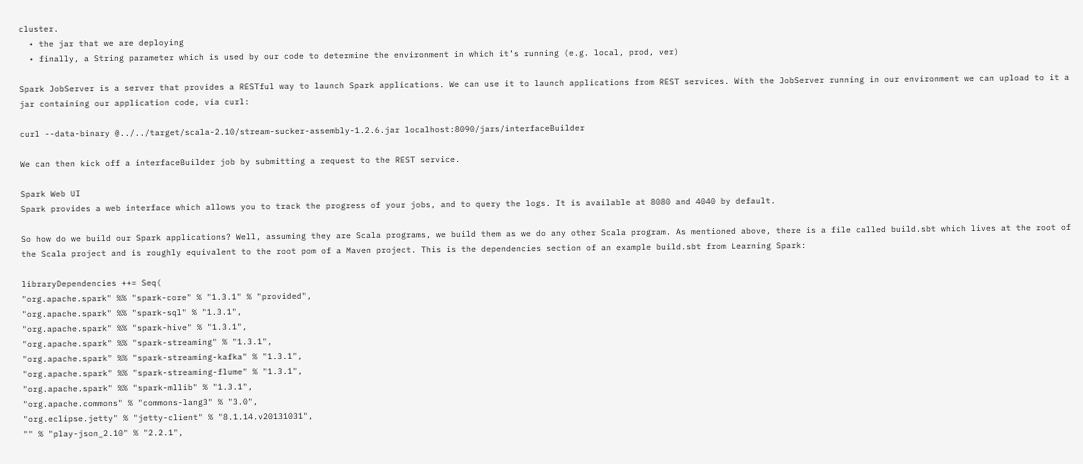cluster.
  • the jar that we are deploying
  • finally, a String parameter which is used by our code to determine the environment in which it’s running (e.g. local, prod, ver)

Spark JobServer is a server that provides a RESTful way to launch Spark applications. We can use it to launch applications from REST services. With the JobServer running in our environment we can upload to it a jar containing our application code, via curl:

curl --data-binary @../../target/scala-2.10/stream-sucker-assembly-1.2.6.jar localhost:8090/jars/interfaceBuilder

We can then kick off a interfaceBuilder job by submitting a request to the REST service.

Spark Web UI
Spark provides a web interface which allows you to track the progress of your jobs, and to query the logs. It is available at 8080 and 4040 by default.

So how do we build our Spark applications? Well, assuming they are Scala programs, we build them as we do any other Scala program. As mentioned above, there is a file called build.sbt which lives at the root of the Scala project and is roughly equivalent to the root pom of a Maven project. This is the dependencies section of an example build.sbt from Learning Spark:

libraryDependencies ++= Seq(
"org.apache.spark" %% "spark-core" % "1.3.1" % "provided",
"org.apache.spark" %% "spark-sql" % "1.3.1",
"org.apache.spark" %% "spark-hive" % "1.3.1",
"org.apache.spark" %% "spark-streaming" % "1.3.1",
"org.apache.spark" %% "spark-streaming-kafka" % "1.3.1",
"org.apache.spark" %% "spark-streaming-flume" % "1.3.1",
"org.apache.spark" %% "spark-mllib" % "1.3.1",
"org.apache.commons" % "commons-lang3" % "3.0",
"org.eclipse.jetty" % "jetty-client" % "8.1.14.v20131031",
"" % "play-json_2.10" % "2.2.1",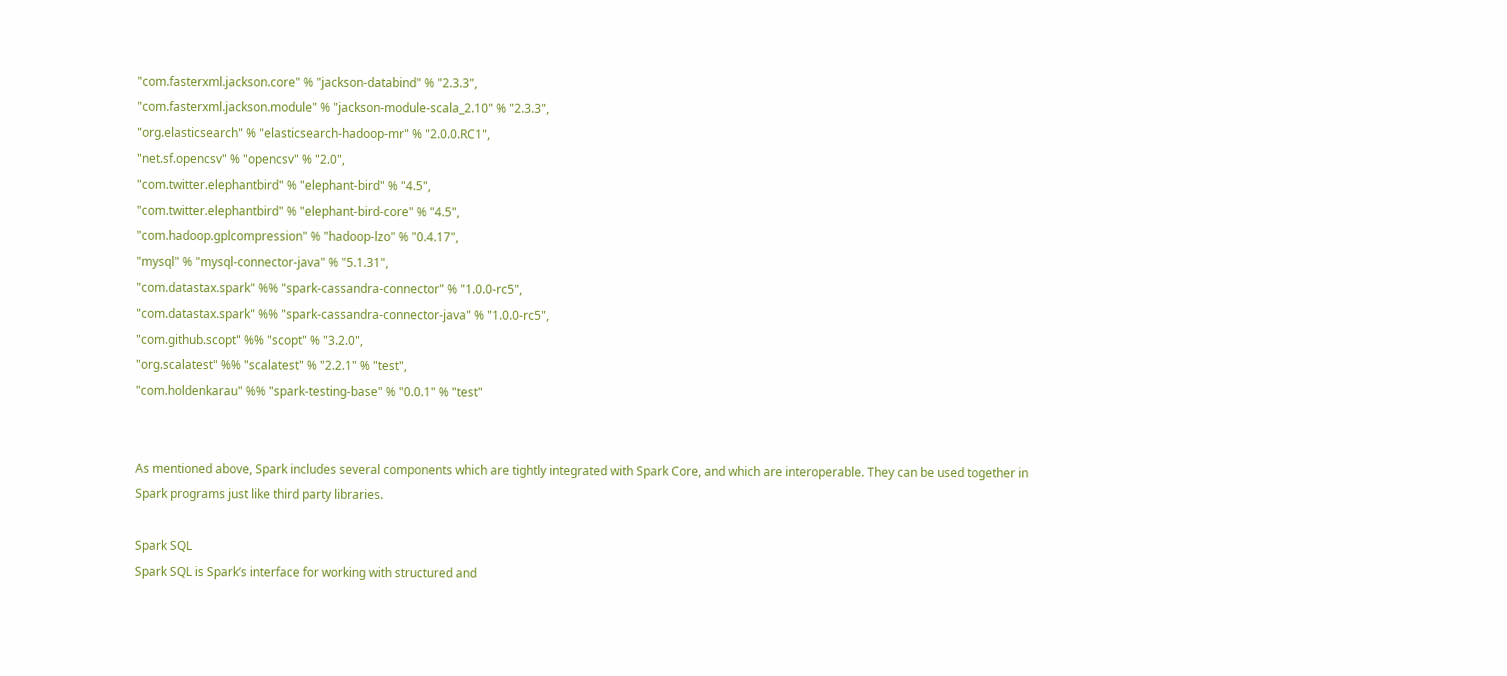"com.fasterxml.jackson.core" % "jackson-databind" % "2.3.3",
"com.fasterxml.jackson.module" % "jackson-module-scala_2.10" % "2.3.3",
"org.elasticsearch" % "elasticsearch-hadoop-mr" % "2.0.0.RC1",
"net.sf.opencsv" % "opencsv" % "2.0",
"com.twitter.elephantbird" % "elephant-bird" % "4.5",
"com.twitter.elephantbird" % "elephant-bird-core" % "4.5",
"com.hadoop.gplcompression" % "hadoop-lzo" % "0.4.17",
"mysql" % "mysql-connector-java" % "5.1.31",
"com.datastax.spark" %% "spark-cassandra-connector" % "1.0.0-rc5",
"com.datastax.spark" %% "spark-cassandra-connector-java" % "1.0.0-rc5",
"com.github.scopt" %% "scopt" % "3.2.0",
"org.scalatest" %% "scalatest" % "2.2.1" % "test",
"com.holdenkarau" %% "spark-testing-base" % "0.0.1" % "test"


As mentioned above, Spark includes several components which are tightly integrated with Spark Core, and which are interoperable. They can be used together in Spark programs just like third party libraries.

Spark SQL
Spark SQL is Spark’s interface for working with structured and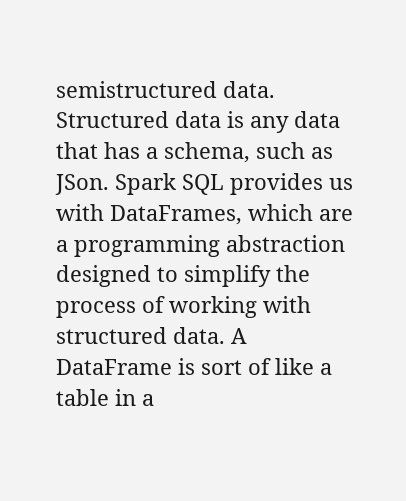semistructured data. Structured data is any data that has a schema, such as JSon. Spark SQL provides us with DataFrames, which are a programming abstraction designed to simplify the process of working with structured data. A DataFrame is sort of like a table in a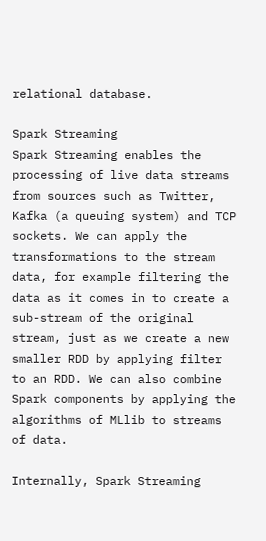relational database.

Spark Streaming
Spark Streaming enables the processing of live data streams from sources such as Twitter, Kafka (a queuing system) and TCP sockets. We can apply the transformations to the stream data, for example filtering the data as it comes in to create a sub-stream of the original stream, just as we create a new smaller RDD by applying filter to an RDD. We can also combine Spark components by applying the algorithms of MLlib to streams of data.

Internally, Spark Streaming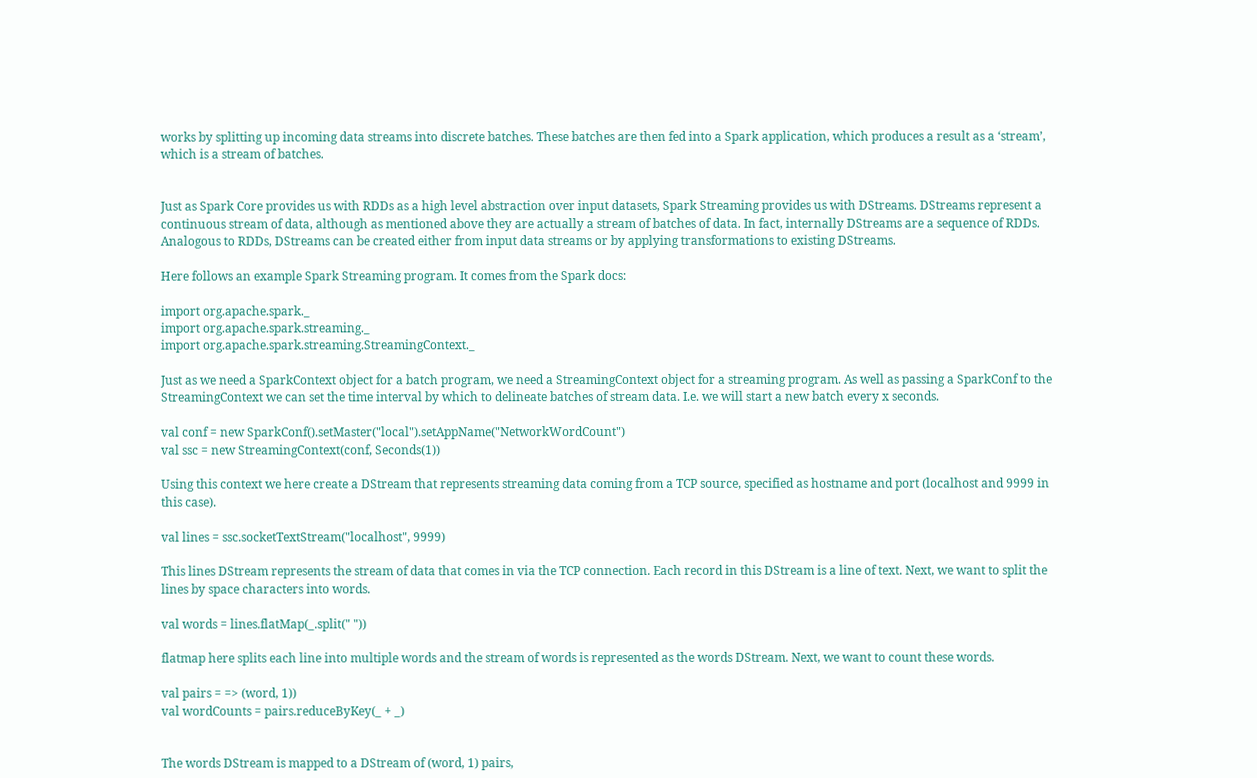works by splitting up incoming data streams into discrete batches. These batches are then fed into a Spark application, which produces a result as a ‘stream’, which is a stream of batches.


Just as Spark Core provides us with RDDs as a high level abstraction over input datasets, Spark Streaming provides us with DStreams. DStreams represent a continuous stream of data, although as mentioned above they are actually a stream of batches of data. In fact, internally DStreams are a sequence of RDDs. Analogous to RDDs, DStreams can be created either from input data streams or by applying transformations to existing DStreams.

Here follows an example Spark Streaming program. It comes from the Spark docs:

import org.apache.spark._
import org.apache.spark.streaming._
import org.apache.spark.streaming.StreamingContext._

Just as we need a SparkContext object for a batch program, we need a StreamingContext object for a streaming program. As well as passing a SparkConf to the StreamingContext we can set the time interval by which to delineate batches of stream data. I.e. we will start a new batch every x seconds.

val conf = new SparkConf().setMaster("local").setAppName("NetworkWordCount")
val ssc = new StreamingContext(conf, Seconds(1))

Using this context we here create a DStream that represents streaming data coming from a TCP source, specified as hostname and port (localhost and 9999 in this case).

val lines = ssc.socketTextStream("localhost", 9999)

This lines DStream represents the stream of data that comes in via the TCP connection. Each record in this DStream is a line of text. Next, we want to split the lines by space characters into words.

val words = lines.flatMap(_.split(" "))

flatmap here splits each line into multiple words and the stream of words is represented as the words DStream. Next, we want to count these words.

val pairs = => (word, 1))
val wordCounts = pairs.reduceByKey(_ + _)


The words DStream is mapped to a DStream of (word, 1) pairs,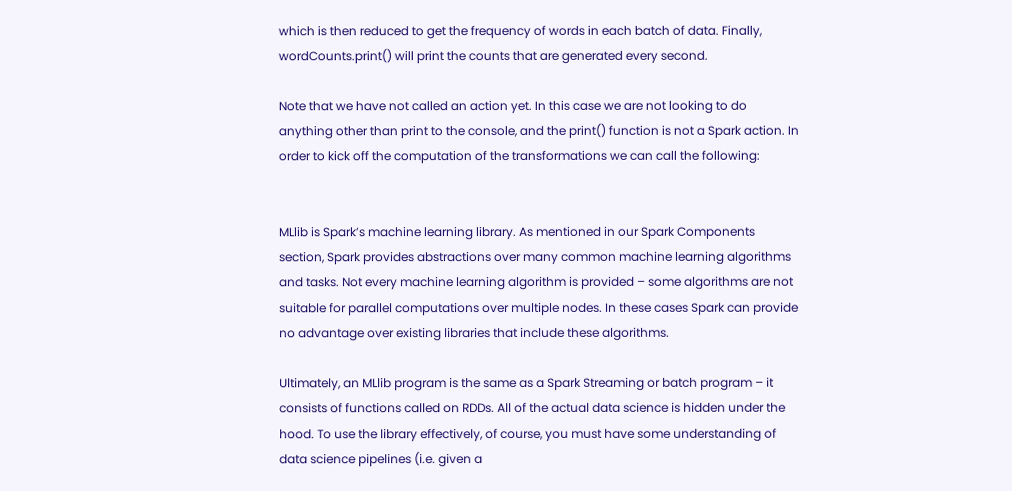which is then reduced to get the frequency of words in each batch of data. Finally, wordCounts.print() will print the counts that are generated every second.

Note that we have not called an action yet. In this case we are not looking to do anything other than print to the console, and the print() function is not a Spark action. In order to kick off the computation of the transformations we can call the following:


MLlib is Spark’s machine learning library. As mentioned in our Spark Components section, Spark provides abstractions over many common machine learning algorithms and tasks. Not every machine learning algorithm is provided – some algorithms are not suitable for parallel computations over multiple nodes. In these cases Spark can provide no advantage over existing libraries that include these algorithms.

Ultimately, an MLlib program is the same as a Spark Streaming or batch program – it consists of functions called on RDDs. All of the actual data science is hidden under the hood. To use the library effectively, of course, you must have some understanding of data science pipelines (i.e. given a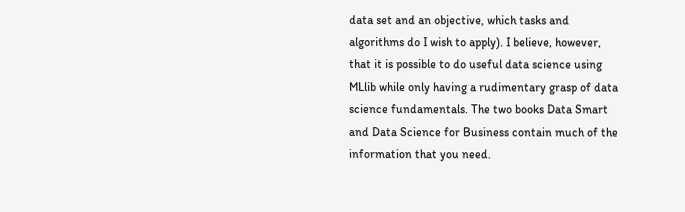data set and an objective, which tasks and algorithms do I wish to apply). I believe, however, that it is possible to do useful data science using MLlib while only having a rudimentary grasp of data science fundamentals. The two books Data Smart and Data Science for Business contain much of the information that you need.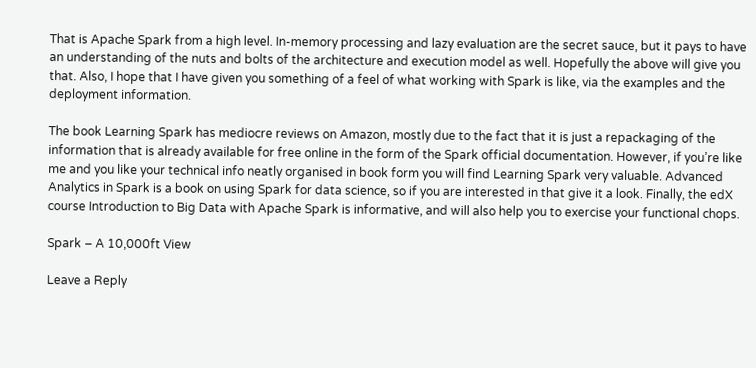That is Apache Spark from a high level. In-memory processing and lazy evaluation are the secret sauce, but it pays to have an understanding of the nuts and bolts of the architecture and execution model as well. Hopefully the above will give you that. Also, I hope that I have given you something of a feel of what working with Spark is like, via the examples and the deployment information.

The book Learning Spark has mediocre reviews on Amazon, mostly due to the fact that it is just a repackaging of the information that is already available for free online in the form of the Spark official documentation. However, if you’re like me and you like your technical info neatly organised in book form you will find Learning Spark very valuable. Advanced Analytics in Spark is a book on using Spark for data science, so if you are interested in that give it a look. Finally, the edX course Introduction to Big Data with Apache Spark is informative, and will also help you to exercise your functional chops.

Spark – A 10,000ft View

Leave a Reply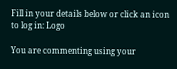Fill in your details below or click an icon to log in: Logo

You are commenting using your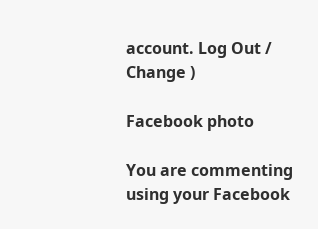account. Log Out /  Change )

Facebook photo

You are commenting using your Facebook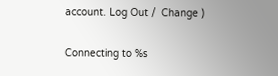account. Log Out /  Change )

Connecting to %s